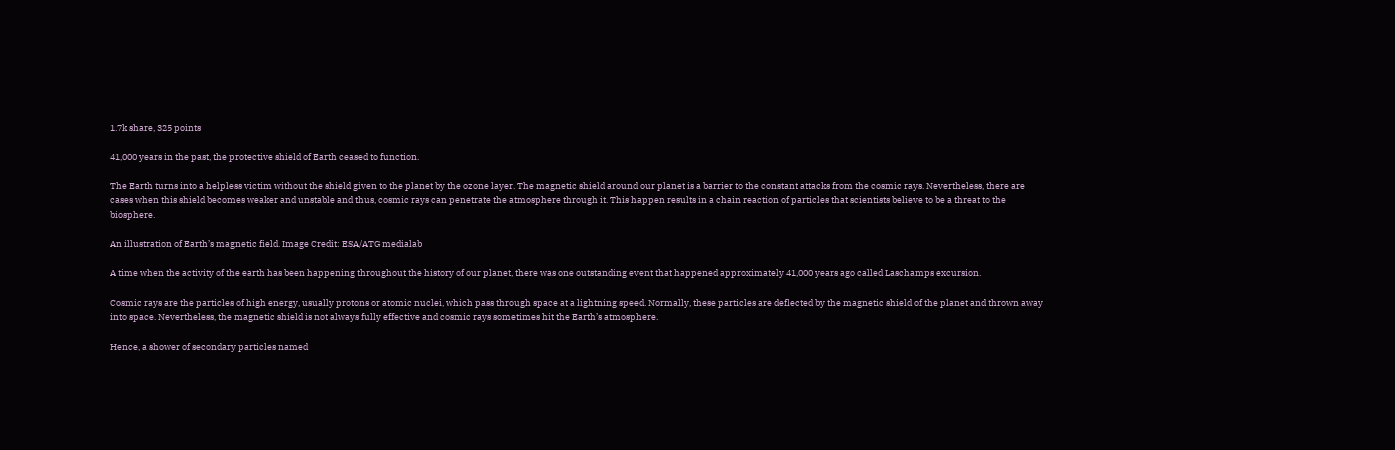1.7k share, 325 points

41,000 years in the past, the protective shield of Earth ceased to function.

The Earth turns into a helpless victim without the shield given to the planet by the ozone layer. The magnetic shield around our planet is a barrier to the constant attacks from the cosmic rays. Nevertheless, there are cases when this shield becomes weaker and unstable and thus, cosmic rays can penetrate the atmosphere through it. This happen results in a chain reaction of particles that scientists believe to be a threat to the biosphere.

An illustration of Earth’s magnetic field. Image Credit: ESA/ATG medialab

A time when the activity of the earth has been happening throughout the history of our planet, there was one outstanding event that happened approximately 41,000 years ago called Laschamps excursion.

Cosmic rays are the particles of high energy, usually protons or atomic nuclei, which pass through space at a lightning speed. Normally, these particles are deflected by the magnetic shield of the planet and thrown away into space. Nevertheless, the magnetic shield is not always fully effective and cosmic rays sometimes hit the Earth’s atmosphere.

Hence, a shower of secondary particles named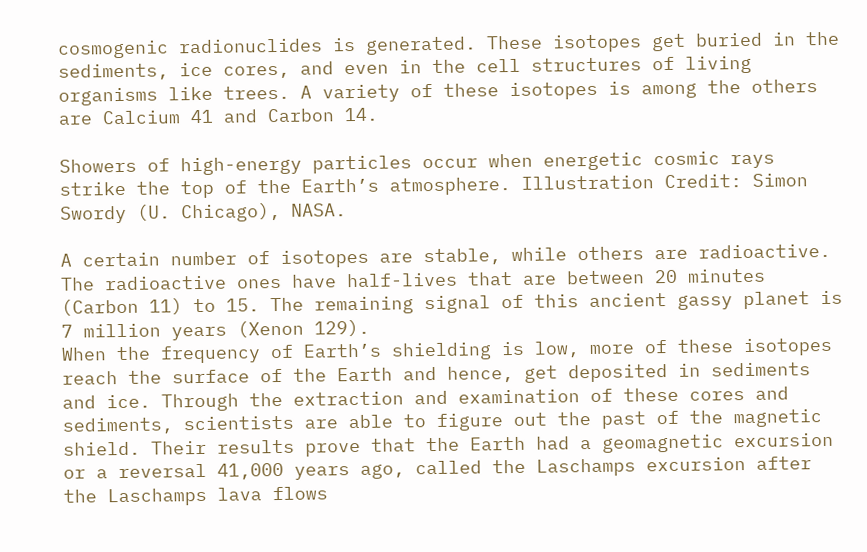cosmogenic radionuclides is generated. These isotopes get buried in the sediments, ice cores, and even in the cell structures of living organisms like trees. A variety of these isotopes is among the others are Calcium 41 and Carbon 14.

Showers of high-energy particles occur when energetic cosmic rays strike the top of the Earth’s atmosphere. Illustration Credit: Simon Swordy (U. Chicago), NASA.

A certain number of isotopes are stable, while others are radioactive. The radioactive ones have half-lives that are between 20 minutes (Carbon 11) to 15. The remaining signal of this ancient gassy planet is 7 million years (Xenon 129).
When the frequency of Earth’s shielding is low, more of these isotopes reach the surface of the Earth and hence, get deposited in sediments and ice. Through the extraction and examination of these cores and sediments, scientists are able to figure out the past of the magnetic shield. Their results prove that the Earth had a geomagnetic excursion or a reversal 41,000 years ago, called the Laschamps excursion after the Laschamps lava flows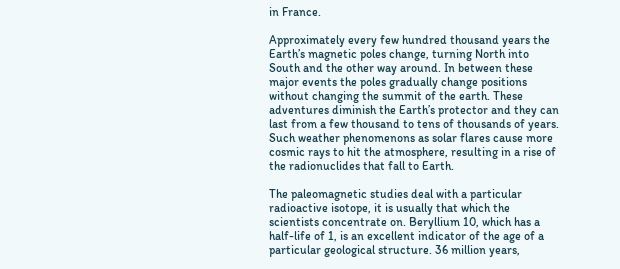in France.

Approximately every few hundred thousand years the Earth’s magnetic poles change, turning North into South and the other way around. In between these major events the poles gradually change positions without changing the summit of the earth. These adventures diminish the Earth’s protector and they can last from a few thousand to tens of thousands of years. Such weather phenomenons as solar flares cause more cosmic rays to hit the atmosphere, resulting in a rise of the radionuclides that fall to Earth.

The paleomagnetic studies deal with a particular radioactive isotope, it is usually that which the scientists concentrate on. Beryllium 10, which has a half-life of 1, is an excellent indicator of the age of a particular geological structure. 36 million years,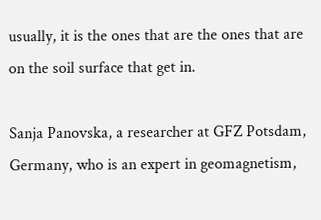usually, it is the ones that are the ones that are on the soil surface that get in.

Sanja Panovska, a researcher at GFZ Potsdam, Germany, who is an expert in geomagnetism,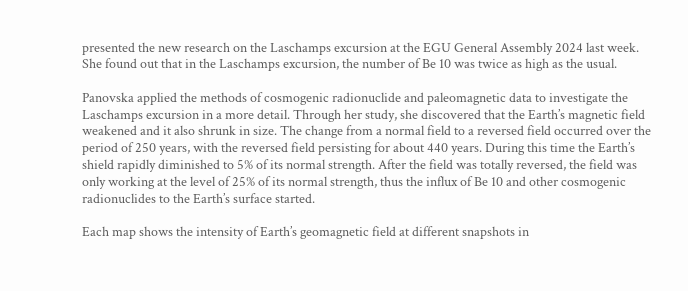presented the new research on the Laschamps excursion at the EGU General Assembly 2024 last week. She found out that in the Laschamps excursion, the number of Be 10 was twice as high as the usual.

Panovska applied the methods of cosmogenic radionuclide and paleomagnetic data to investigate the Laschamps excursion in a more detail. Through her study, she discovered that the Earth’s magnetic field weakened and it also shrunk in size. The change from a normal field to a reversed field occurred over the period of 250 years, with the reversed field persisting for about 440 years. During this time the Earth’s shield rapidly diminished to 5% of its normal strength. After the field was totally reversed, the field was only working at the level of 25% of its normal strength, thus the influx of Be 10 and other cosmogenic radionuclides to the Earth’s surface started.

Each map shows the intensity of Earth’s geomagnetic field at different snapshots in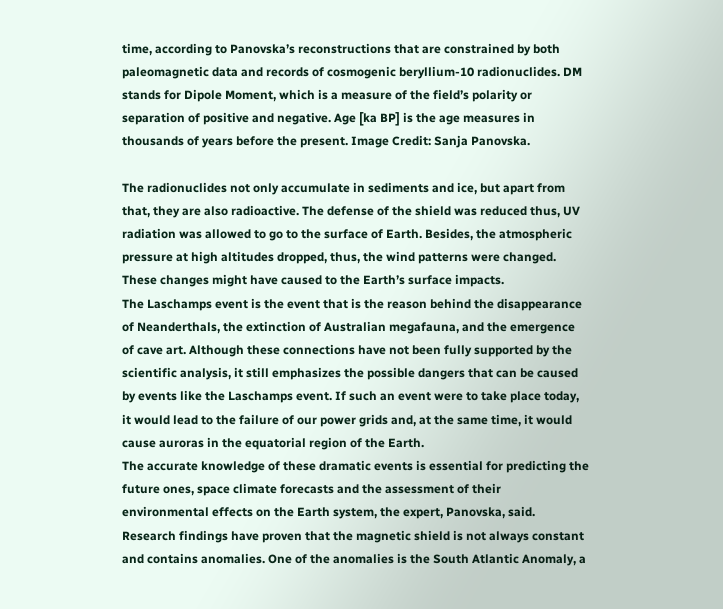time, according to Panovska’s reconstructions that are constrained by both paleomagnetic data and records of cosmogenic beryllium-10 radionuclides. DM stands for Dipole Moment, which is a measure of the field’s polarity or separation of positive and negative. Age [ka BP] is the age measures in thousands of years before the present. Image Credit: Sanja Panovska.

The radionuclides not only accumulate in sediments and ice, but apart from that, they are also radioactive. The defense of the shield was reduced thus, UV radiation was allowed to go to the surface of Earth. Besides, the atmospheric pressure at high altitudes dropped, thus, the wind patterns were changed. These changes might have caused to the Earth’s surface impacts.
The Laschamps event is the event that is the reason behind the disappearance of Neanderthals, the extinction of Australian megafauna, and the emergence of cave art. Although these connections have not been fully supported by the scientific analysis, it still emphasizes the possible dangers that can be caused by events like the Laschamps event. If such an event were to take place today, it would lead to the failure of our power grids and, at the same time, it would cause auroras in the equatorial region of the Earth.
The accurate knowledge of these dramatic events is essential for predicting the future ones, space climate forecasts and the assessment of their environmental effects on the Earth system, the expert, Panovska, said.
Research findings have proven that the magnetic shield is not always constant and contains anomalies. One of the anomalies is the South Atlantic Anomaly, a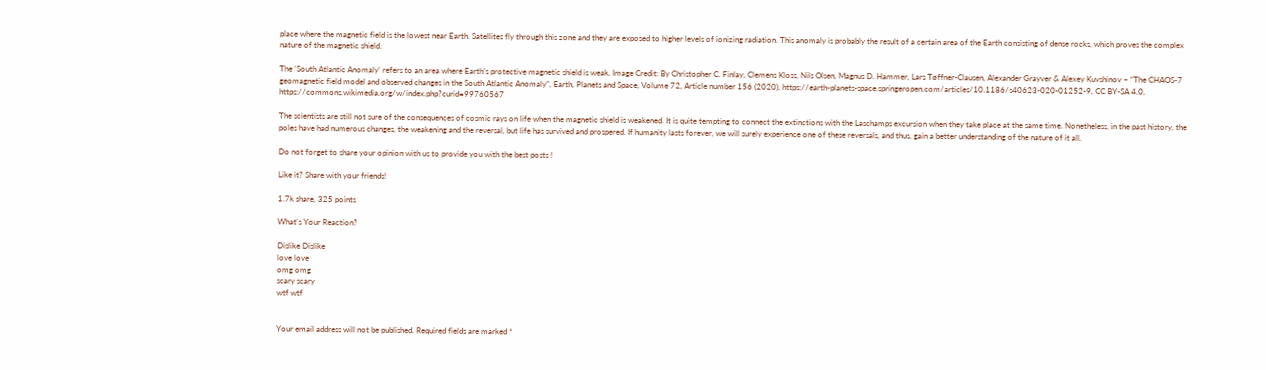place where the magnetic field is the lowest near Earth. Satellites fly through this zone and they are exposed to higher levels of ionizing radiation. This anomaly is probably the result of a certain area of the Earth consisting of dense rocks, which proves the complex nature of the magnetic shield.

The ‘South Atlantic Anomaly’ refers to an area where Earth’s protective magnetic shield is weak. Image Credit: By Christopher C. Finlay, Clemens Kloss, Nils Olsen, Magnus D. Hammer, Lars Tøffner-Clausen, Alexander Grayver & Alexey Kuvshinov – “The CHAOS-7 geomagnetic field model and observed changes in the South Atlantic Anomaly”, Earth, Planets and Space, Volume 72, Article number 156 (2020), https://earth-planets-space.springeropen.com/articles/10.1186/s40623-020-01252-9, CC BY-SA 4.0, https://commons.wikimedia.org/w/index.php?curid=99760567

The scientists are still not sure of the consequences of cosmic rays on life when the magnetic shield is weakened. It is quite tempting to connect the extinctions with the Laschamps excursion when they take place at the same time. Nonetheless, in the past history, the poles have had numerous changes, the weakening and the reversal, but life has survived and prospered. If humanity lasts forever, we will surely experience one of these reversals, and thus, gain a better understanding of the nature of it all.

Do not forget to share your opinion with us to provide you with the best posts !

Like it? Share with your friends!

1.7k share, 325 points

What's Your Reaction?

Dislike Dislike
love love
omg omg
scary scary
wtf wtf


Your email address will not be published. Required fields are marked *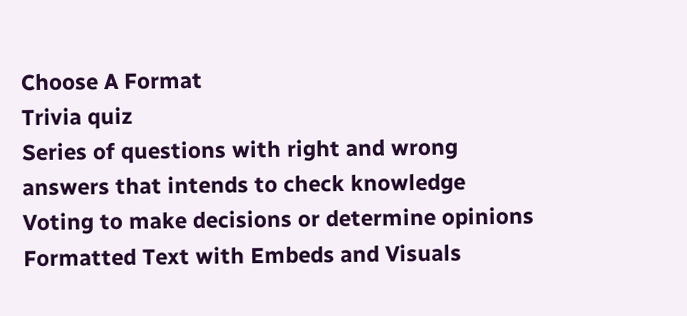Choose A Format
Trivia quiz
Series of questions with right and wrong answers that intends to check knowledge
Voting to make decisions or determine opinions
Formatted Text with Embeds and Visuals